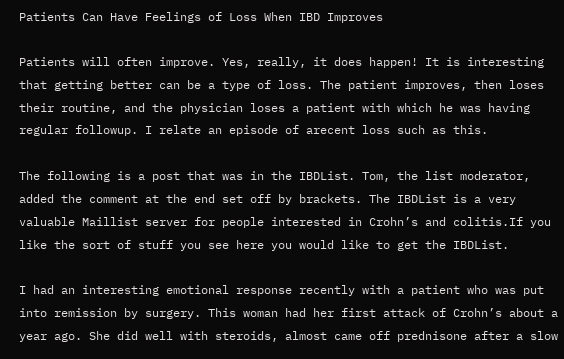Patients Can Have Feelings of Loss When IBD Improves

Patients will often improve. Yes, really, it does happen! It is interesting that getting better can be a type of loss. The patient improves, then loses their routine, and the physician loses a patient with which he was having regular followup. I relate an episode of arecent loss such as this.

The following is a post that was in the IBDList. Tom, the list moderator, added the comment at the end set off by brackets. The IBDList is a very valuable Maillist server for people interested in Crohn’s and colitis.If you like the sort of stuff you see here you would like to get the IBDList.

I had an interesting emotional response recently with a patient who was put into remission by surgery. This woman had her first attack of Crohn’s about a year ago. She did well with steroids, almost came off prednisone after a slow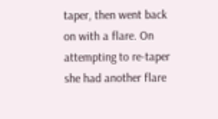taper, then went back on with a flare. On attempting to re-taper she had another flare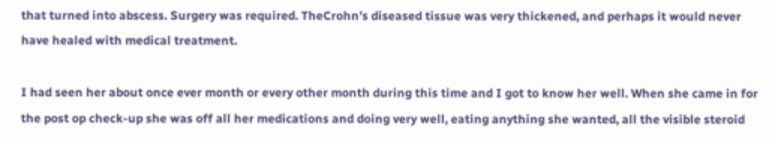that turned into abscess. Surgery was required. TheCrohn’s diseased tissue was very thickened, and perhaps it would never have healed with medical treatment.

I had seen her about once ever month or every other month during this time and I got to know her well. When she came in for the post op check-up she was off all her medications and doing very well, eating anything she wanted, all the visible steroid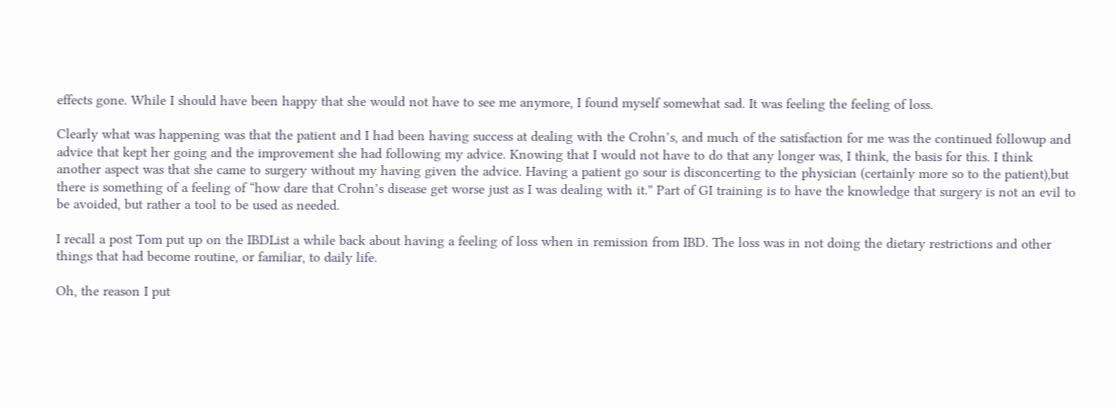effects gone. While I should have been happy that she would not have to see me anymore, I found myself somewhat sad. It was feeling the feeling of loss.

Clearly what was happening was that the patient and I had been having success at dealing with the Crohn’s, and much of the satisfaction for me was the continued followup and advice that kept her going and the improvement she had following my advice. Knowing that I would not have to do that any longer was, I think, the basis for this. I think another aspect was that she came to surgery without my having given the advice. Having a patient go sour is disconcerting to the physician (certainly more so to the patient),but there is something of a feeling of “how dare that Crohn’s disease get worse just as I was dealing with it.” Part of GI training is to have the knowledge that surgery is not an evil to be avoided, but rather a tool to be used as needed.

I recall a post Tom put up on the IBDList a while back about having a feeling of loss when in remission from IBD. The loss was in not doing the dietary restrictions and other things that had become routine, or familiar, to daily life.

Oh, the reason I put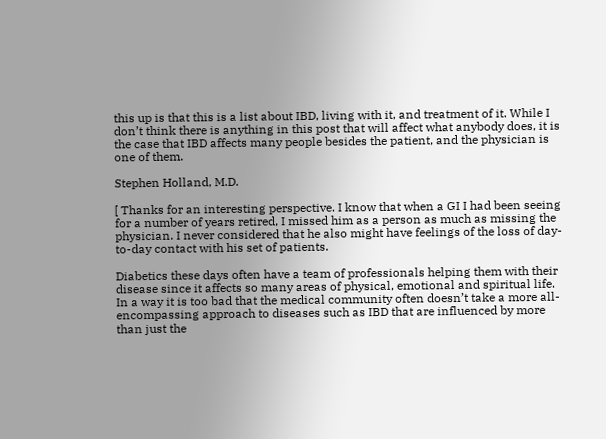this up is that this is a list about IBD, living with it, and treatment of it. While I don’t think there is anything in this post that will affect what anybody does, it is the case that IBD affects many people besides the patient, and the physician is one of them.

Stephen Holland, M.D.

[ Thanks for an interesting perspective. I know that when a GI I had been seeing for a number of years retired, I missed him as a person as much as missing the physician. I never considered that he also might have feelings of the loss of day-to-day contact with his set of patients.

Diabetics these days often have a team of professionals helping them with their disease since it affects so many areas of physical, emotional and spiritual life. In a way it is too bad that the medical community often doesn’t take a more all-encompassing approach to diseases such as IBD that are influenced by more than just the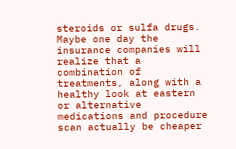steroids or sulfa drugs. Maybe one day the insurance companies will realize that a combination of treatments, along with a healthy look at eastern or alternative medications and procedure scan actually be cheaper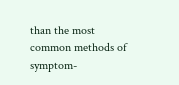than the most common methods of symptom-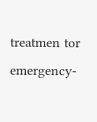treatmen tor emergency-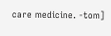care medicine. -tom]